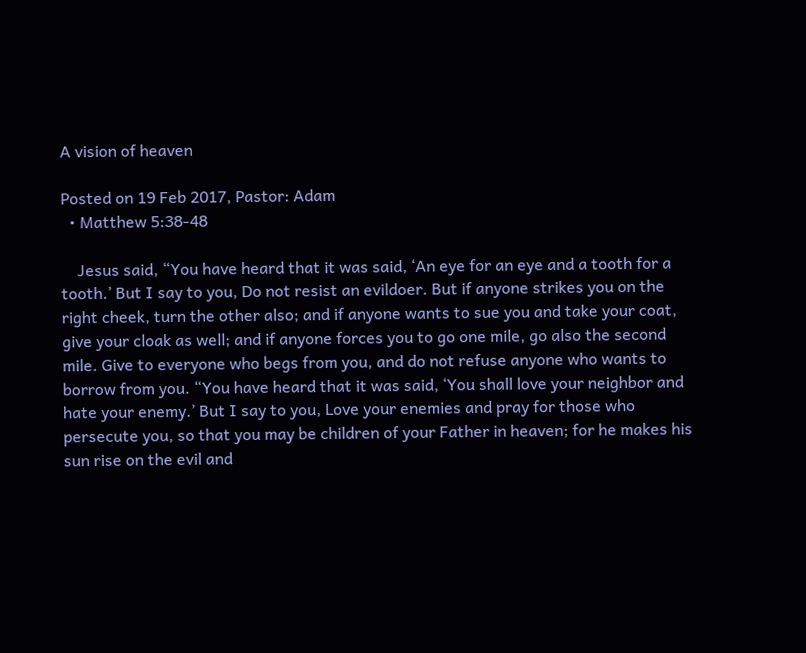A vision of heaven

Posted on 19 Feb 2017, Pastor: Adam
  • Matthew 5:38-48

    Jesus said, “You have heard that it was said, ‘An eye for an eye and a tooth for a tooth.’ But I say to you, Do not resist an evildoer. But if anyone strikes you on the right cheek, turn the other also; and if anyone wants to sue you and take your coat, give your cloak as well; and if anyone forces you to go one mile, go also the second mile. Give to everyone who begs from you, and do not refuse anyone who wants to borrow from you. “You have heard that it was said, ‘You shall love your neighbor and hate your enemy.’ But I say to you, Love your enemies and pray for those who persecute you, so that you may be children of your Father in heaven; for he makes his sun rise on the evil and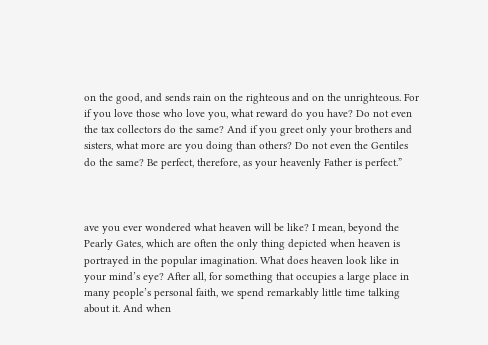on the good, and sends rain on the righteous and on the unrighteous. For if you love those who love you, what reward do you have? Do not even the tax collectors do the same? And if you greet only your brothers and sisters, what more are you doing than others? Do not even the Gentiles do the same? Be perfect, therefore, as your heavenly Father is perfect.”



ave you ever wondered what heaven will be like? I mean, beyond the Pearly Gates, which are often the only thing depicted when heaven is portrayed in the popular imagination. What does heaven look like in your mind’s eye? After all, for something that occupies a large place in many people’s personal faith, we spend remarkably little time talking about it. And when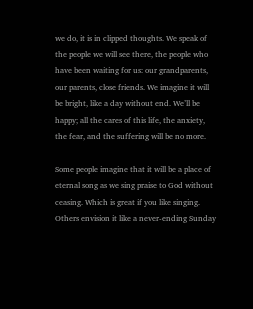we do, it is in clipped thoughts. We speak of the people we will see there, the people who have been waiting for us: our grandparents, our parents, close friends. We imagine it will be bright, like a day without end. We’ll be happy; all the cares of this life, the anxiety, the fear, and the suffering will be no more.

Some people imagine that it will be a place of eternal song as we sing praise to God without ceasing. Which is great if you like singing. Others envision it like a never-ending Sunday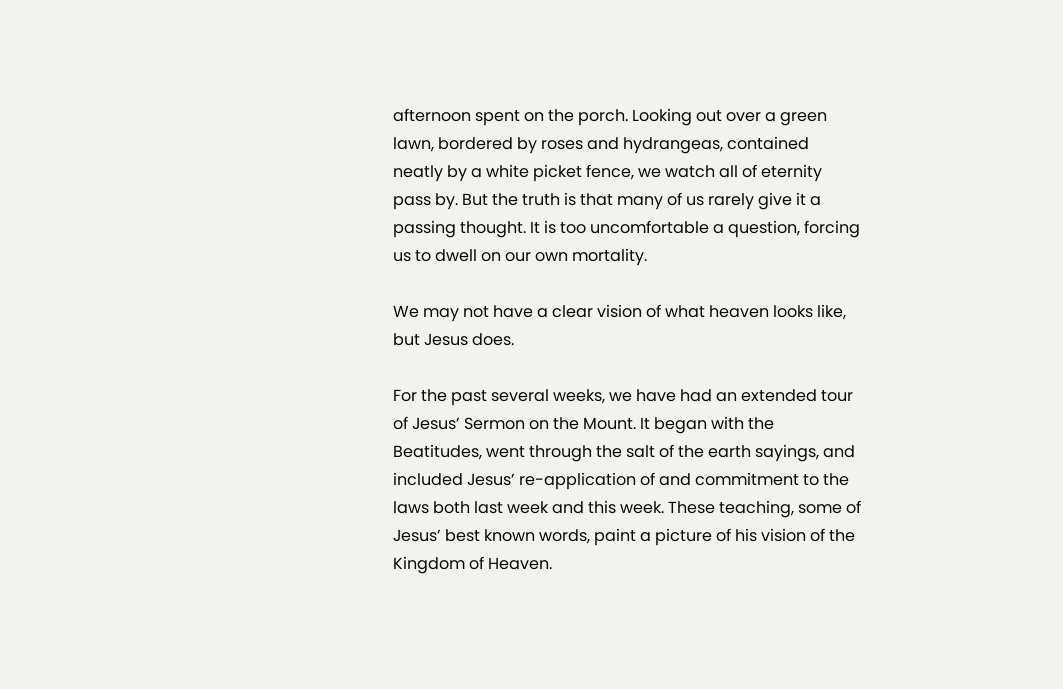afternoon spent on the porch. Looking out over a green lawn, bordered by roses and hydrangeas, contained neatly by a white picket fence, we watch all of eternity pass by. But the truth is that many of us rarely give it a passing thought. It is too uncomfortable a question, forcing us to dwell on our own mortality.

We may not have a clear vision of what heaven looks like, but Jesus does.

For the past several weeks, we have had an extended tour of Jesus’ Sermon on the Mount. It began with the Beatitudes, went through the salt of the earth sayings, and included Jesus’ re-application of and commitment to the laws both last week and this week. These teaching, some of Jesus’ best known words, paint a picture of his vision of the Kingdom of Heaven.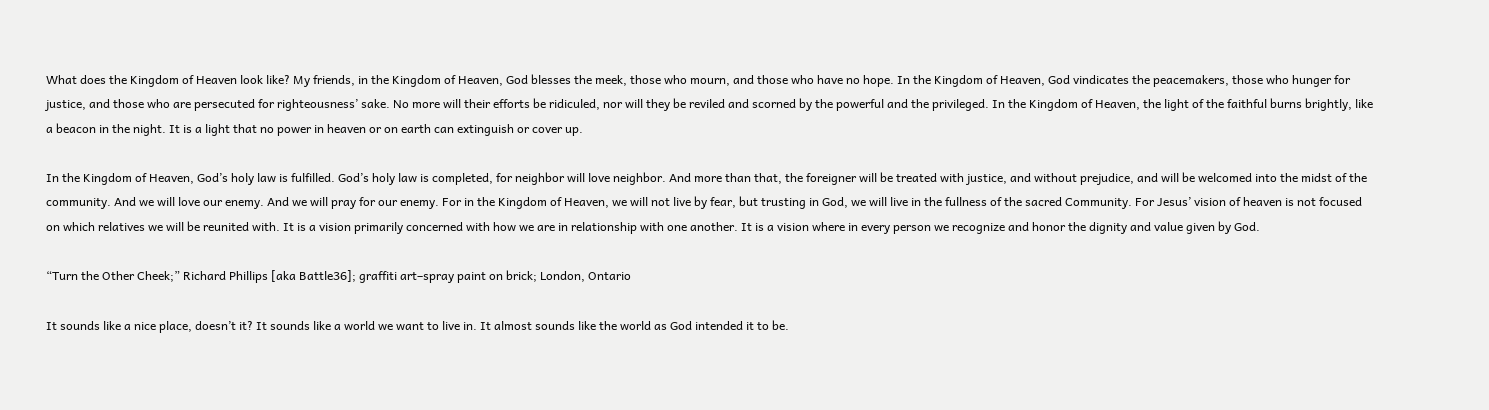What does the Kingdom of Heaven look like? My friends, in the Kingdom of Heaven, God blesses the meek, those who mourn, and those who have no hope. In the Kingdom of Heaven, God vindicates the peacemakers, those who hunger for justice, and those who are persecuted for righteousness’ sake. No more will their efforts be ridiculed, nor will they be reviled and scorned by the powerful and the privileged. In the Kingdom of Heaven, the light of the faithful burns brightly, like a beacon in the night. It is a light that no power in heaven or on earth can extinguish or cover up.

In the Kingdom of Heaven, God’s holy law is fulfilled. God’s holy law is completed, for neighbor will love neighbor. And more than that, the foreigner will be treated with justice, and without prejudice, and will be welcomed into the midst of the community. And we will love our enemy. And we will pray for our enemy. For in the Kingdom of Heaven, we will not live by fear, but trusting in God, we will live in the fullness of the sacred Community. For Jesus’ vision of heaven is not focused on which relatives we will be reunited with. It is a vision primarily concerned with how we are in relationship with one another. It is a vision where in every person we recognize and honor the dignity and value given by God.

“Turn the Other Cheek;” Richard Phillips [aka Battle36]; graffiti art–spray paint on brick; London, Ontario

It sounds like a nice place, doesn’t it? It sounds like a world we want to live in. It almost sounds like the world as God intended it to be.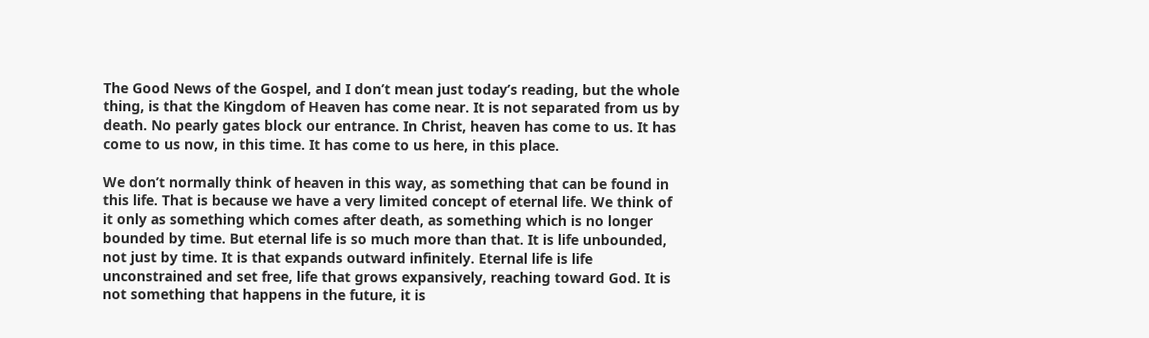The Good News of the Gospel, and I don’t mean just today’s reading, but the whole thing, is that the Kingdom of Heaven has come near. It is not separated from us by death. No pearly gates block our entrance. In Christ, heaven has come to us. It has come to us now, in this time. It has come to us here, in this place.

We don’t normally think of heaven in this way, as something that can be found in this life. That is because we have a very limited concept of eternal life. We think of it only as something which comes after death, as something which is no longer bounded by time. But eternal life is so much more than that. It is life unbounded, not just by time. It is that expands outward infinitely. Eternal life is life unconstrained and set free, life that grows expansively, reaching toward God. It is not something that happens in the future, it is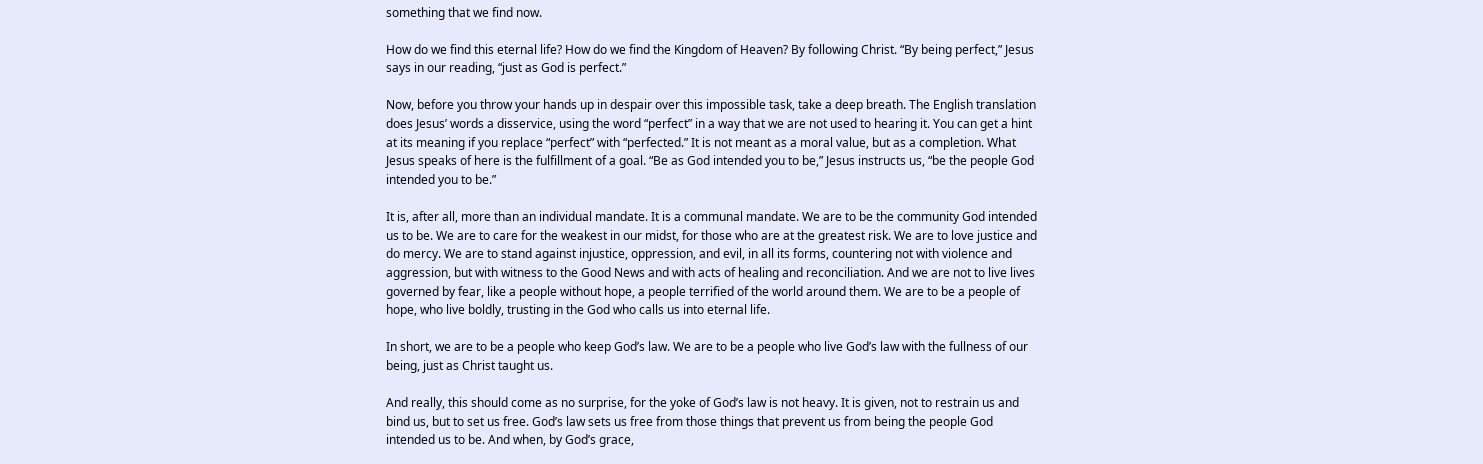something that we find now.

How do we find this eternal life? How do we find the Kingdom of Heaven? By following Christ. “By being perfect,” Jesus says in our reading, “just as God is perfect.”

Now, before you throw your hands up in despair over this impossible task, take a deep breath. The English translation does Jesus’ words a disservice, using the word “perfect” in a way that we are not used to hearing it. You can get a hint at its meaning if you replace “perfect” with “perfected.” It is not meant as a moral value, but as a completion. What Jesus speaks of here is the fulfillment of a goal. “Be as God intended you to be,” Jesus instructs us, “be the people God intended you to be.”

It is, after all, more than an individual mandate. It is a communal mandate. We are to be the community God intended us to be. We are to care for the weakest in our midst, for those who are at the greatest risk. We are to love justice and do mercy. We are to stand against injustice, oppression, and evil, in all its forms, countering not with violence and aggression, but with witness to the Good News and with acts of healing and reconciliation. And we are not to live lives governed by fear, like a people without hope, a people terrified of the world around them. We are to be a people of hope, who live boldly, trusting in the God who calls us into eternal life.

In short, we are to be a people who keep God’s law. We are to be a people who live God’s law with the fullness of our being, just as Christ taught us.

And really, this should come as no surprise, for the yoke of God’s law is not heavy. It is given, not to restrain us and bind us, but to set us free. God’s law sets us free from those things that prevent us from being the people God intended us to be. And when, by God’s grace,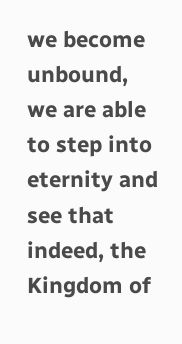we become unbound, we are able to step into eternity and see that indeed, the Kingdom of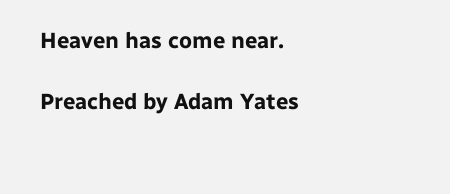Heaven has come near.

Preached by Adam Yates